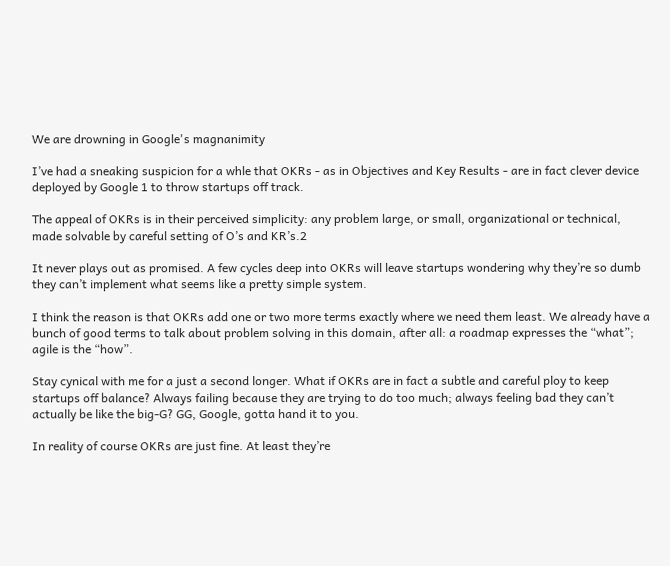We are drowning in Google's magnanimity

I’ve had a sneaking suspicion for a whle that OKRs - as in Objectives and Key Results - are in fact clever device deployed by Google 1 to throw startups off track.

The appeal of OKRs is in their perceived simplicity: any problem large, or small, organizational or technical, made solvable by careful setting of O’s and KR’s.2

It never plays out as promised. A few cycles deep into OKRs will leave startups wondering why they’re so dumb they can’t implement what seems like a pretty simple system.

I think the reason is that OKRs add one or two more terms exactly where we need them least. We already have a bunch of good terms to talk about problem solving in this domain, after all: a roadmap expresses the “what”; agile is the “how”.

Stay cynical with me for a just a second longer. What if OKRs are in fact a subtle and careful ploy to keep startups off balance? Always failing because they are trying to do too much; always feeling bad they can’t actually be like the big-G? GG, Google, gotta hand it to you.

In reality of course OKRs are just fine. At least they’re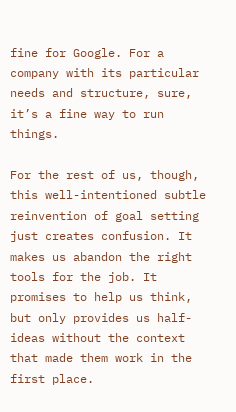fine for Google. For a company with its particular needs and structure, sure, it’s a fine way to run things.

For the rest of us, though, this well-intentioned subtle reinvention of goal setting just creates confusion. It makes us abandon the right tools for the job. It promises to help us think, but only provides us half-ideas without the context that made them work in the first place.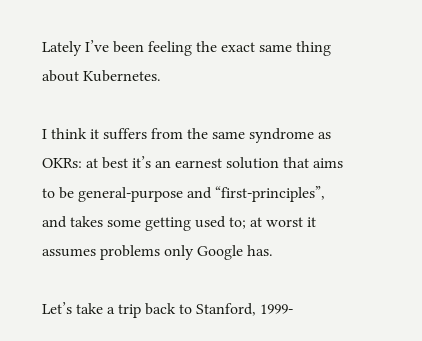Lately I’ve been feeling the exact same thing about Kubernetes.

I think it suffers from the same syndrome as OKRs: at best it’s an earnest solution that aims to be general-purpose and “first-principles”, and takes some getting used to; at worst it assumes problems only Google has.

Let’s take a trip back to Stanford, 1999-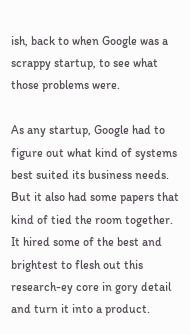ish, back to when Google was a scrappy startup, to see what those problems were.

As any startup, Google had to figure out what kind of systems best suited its business needs. But it also had some papers that kind of tied the room together. It hired some of the best and brightest to flesh out this research-ey core in gory detail and turn it into a product.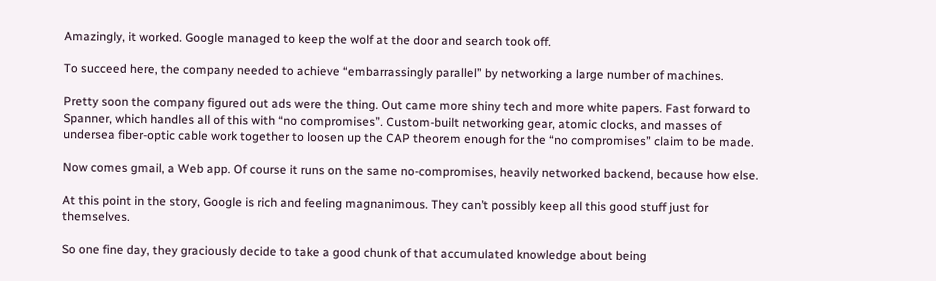Amazingly, it worked. Google managed to keep the wolf at the door and search took off.

To succeed here, the company needed to achieve “embarrassingly parallel” by networking a large number of machines.

Pretty soon the company figured out ads were the thing. Out came more shiny tech and more white papers. Fast forward to Spanner, which handles all of this with “no compromises”. Custom-built networking gear, atomic clocks, and masses of undersea fiber-optic cable work together to loosen up the CAP theorem enough for the “no compromises” claim to be made.

Now comes gmail, a Web app. Of course it runs on the same no-compromises, heavily networked backend, because how else.

At this point in the story, Google is rich and feeling magnanimous. They can’t possibly keep all this good stuff just for themselves.

So one fine day, they graciously decide to take a good chunk of that accumulated knowledge about being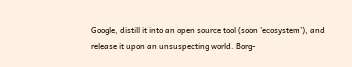Google, distill it into an open source tool (soon ’ecosystem’), and release it upon an unsuspecting world. Borg-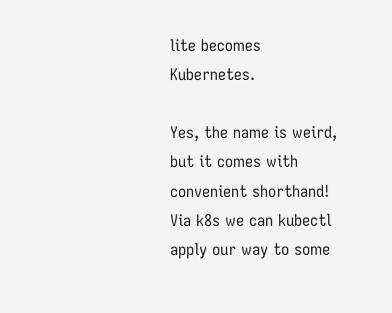lite becomes Kubernetes.

Yes, the name is weird, but it comes with convenient shorthand! Via k8s we can kubectl apply our way to some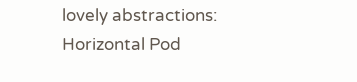lovely abstractions: Horizontal Pod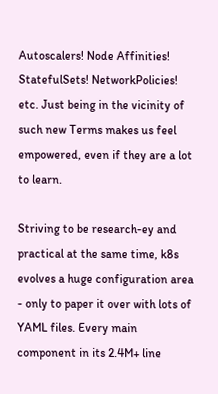Autoscalers! Node Affinities! StatefulSets! NetworkPolicies! etc. Just being in the vicinity of such new Terms makes us feel empowered, even if they are a lot to learn.

Striving to be research-ey and practical at the same time, k8s evolves a huge configuration area - only to paper it over with lots of YAML files. Every main component in its 2.4M+ line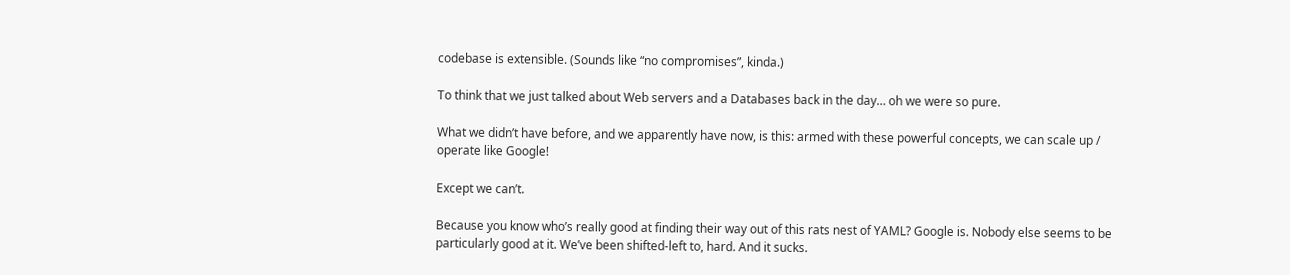codebase is extensible. (Sounds like “no compromises”, kinda.)

To think that we just talked about Web servers and a Databases back in the day… oh we were so pure.

What we didn’t have before, and we apparently have now, is this: armed with these powerful concepts, we can scale up / operate like Google!

Except we can’t.

Because you know who’s really good at finding their way out of this rats nest of YAML? Google is. Nobody else seems to be particularly good at it. We’ve been shifted-left to, hard. And it sucks.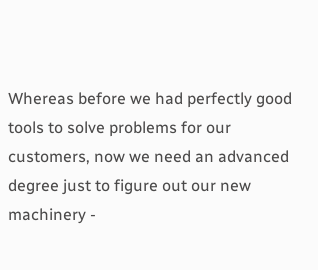Whereas before we had perfectly good tools to solve problems for our customers, now we need an advanced degree just to figure out our new machinery -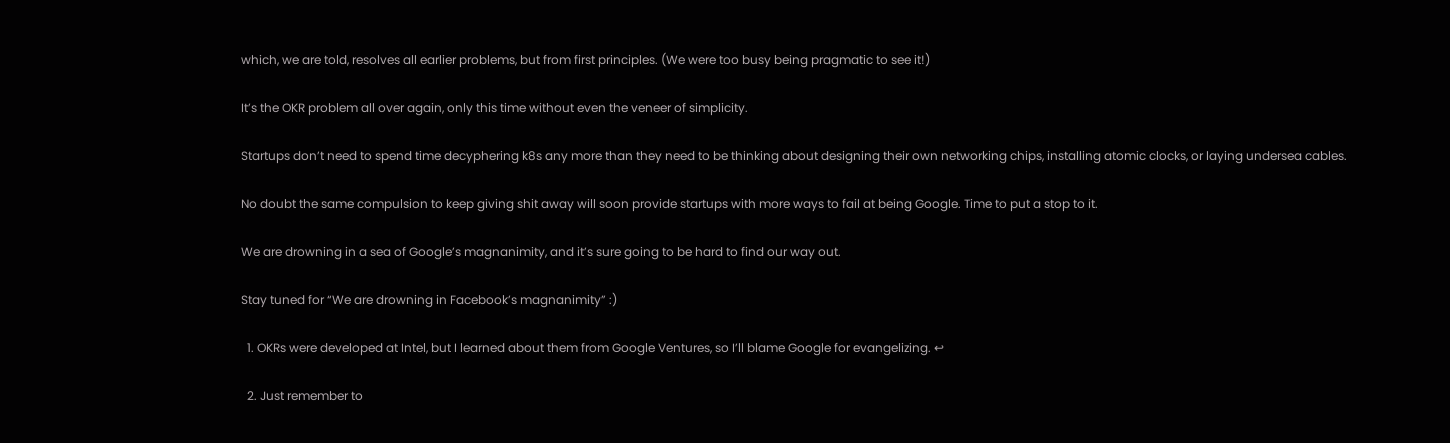which, we are told, resolves all earlier problems, but from first principles. (We were too busy being pragmatic to see it!)

It’s the OKR problem all over again, only this time without even the veneer of simplicity.

Startups don’t need to spend time decyphering k8s any more than they need to be thinking about designing their own networking chips, installing atomic clocks, or laying undersea cables.

No doubt the same compulsion to keep giving shit away will soon provide startups with more ways to fail at being Google. Time to put a stop to it.

We are drowning in a sea of Google’s magnanimity, and it’s sure going to be hard to find our way out.

Stay tuned for “We are drowning in Facebook’s magnanimity” :)

  1. OKRs were developed at Intel, but I learned about them from Google Ventures, so I’ll blame Google for evangelizing. ↩

  2. Just remember to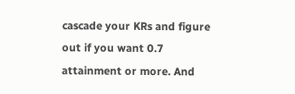cascade your KRs and figure out if you want 0.7 attainment or more. And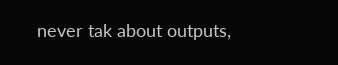never tak about outputs,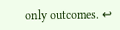only outcomes. ↩